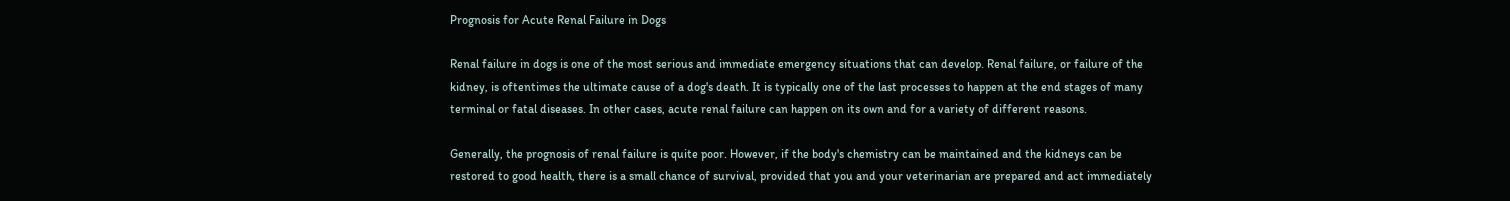Prognosis for Acute Renal Failure in Dogs

Renal failure in dogs is one of the most serious and immediate emergency situations that can develop. Renal failure, or failure of the kidney, is oftentimes the ultimate cause of a dog's death. It is typically one of the last processes to happen at the end stages of many terminal or fatal diseases. In other cases, acute renal failure can happen on its own and for a variety of different reasons.

Generally, the prognosis of renal failure is quite poor. However, if the body's chemistry can be maintained and the kidneys can be restored to good health, there is a small chance of survival, provided that you and your veterinarian are prepared and act immediately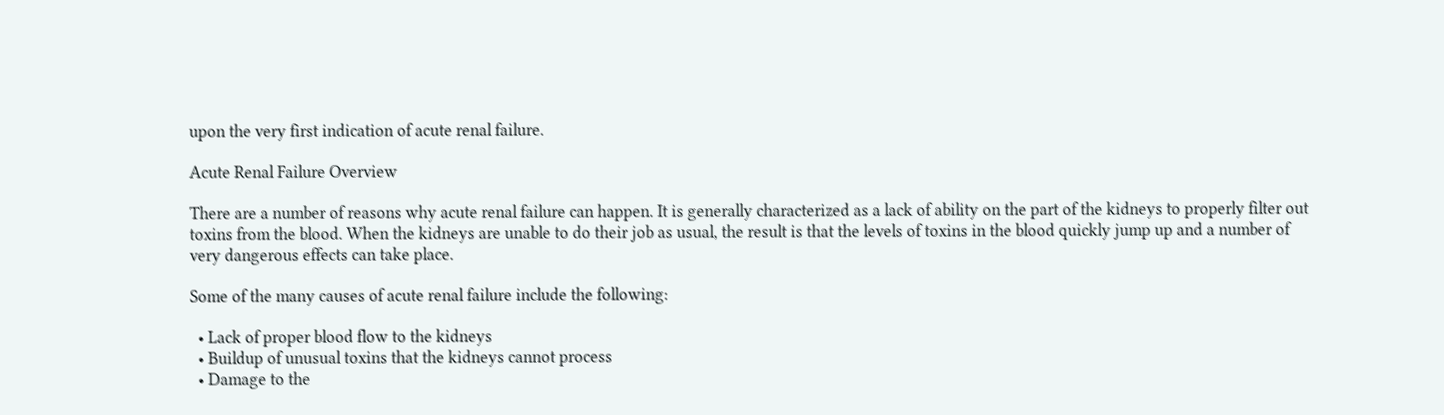upon the very first indication of acute renal failure.

Acute Renal Failure Overview

There are a number of reasons why acute renal failure can happen. It is generally characterized as a lack of ability on the part of the kidneys to properly filter out toxins from the blood. When the kidneys are unable to do their job as usual, the result is that the levels of toxins in the blood quickly jump up and a number of very dangerous effects can take place.

Some of the many causes of acute renal failure include the following:

  • Lack of proper blood flow to the kidneys
  • Buildup of unusual toxins that the kidneys cannot process
  • Damage to the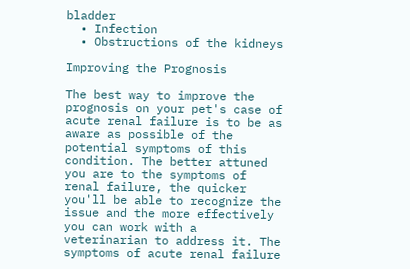bladder
  • Infection
  • Obstructions of the kidneys

Improving the Prognosis

The best way to improve the prognosis on your pet's case of acute renal failure is to be as aware as possible of the potential symptoms of this condition. The better attuned you are to the symptoms of renal failure, the quicker you'll be able to recognize the issue and the more effectively you can work with a veterinarian to address it. The symptoms of acute renal failure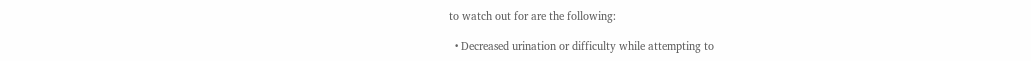to watch out for are the following:

  • Decreased urination or difficulty while attempting to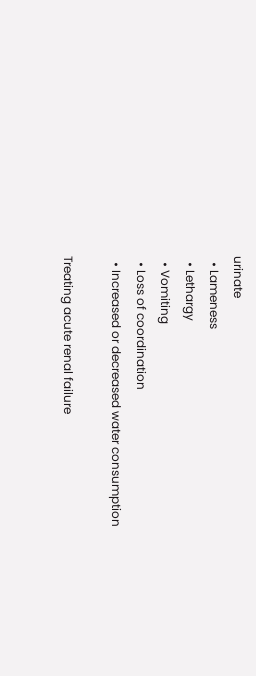urinate
  • Lameness
  • Lethargy
  • Vomiting
  • Loss of coordination
  • Increased or decreased water consumption

Treating acute renal failure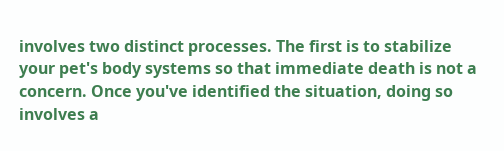involves two distinct processes. The first is to stabilize your pet's body systems so that immediate death is not a concern. Once you've identified the situation, doing so involves a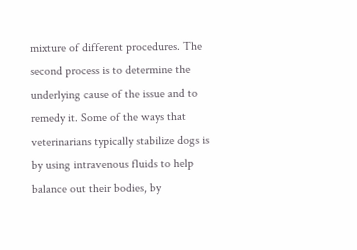mixture of different procedures. The second process is to determine the underlying cause of the issue and to remedy it. Some of the ways that veterinarians typically stabilize dogs is by using intravenous fluids to help balance out their bodies, by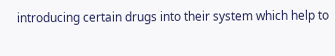introducing certain drugs into their system which help to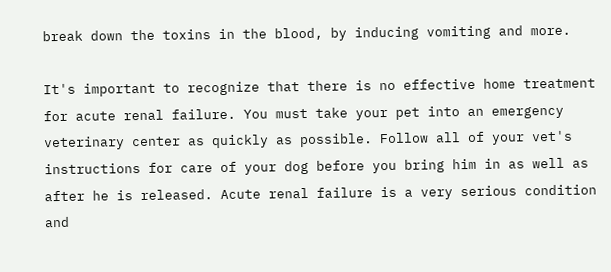break down the toxins in the blood, by inducing vomiting and more.

It's important to recognize that there is no effective home treatment for acute renal failure. You must take your pet into an emergency veterinary center as quickly as possible. Follow all of your vet's instructions for care of your dog before you bring him in as well as after he is released. Acute renal failure is a very serious condition and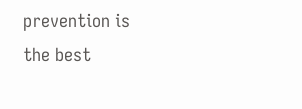prevention is the best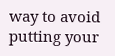way to avoid putting your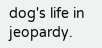dog's life in jeopardy.